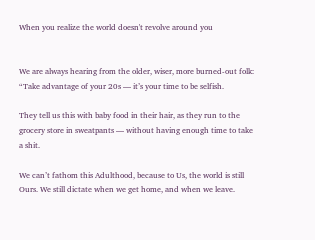When you realize the world doesn't revolve around you


We are always hearing from the older, wiser, more burned-out folk: “Take advantage of your 20s — it’s your time to be selfish.

They tell us this with baby food in their hair, as they run to the grocery store in sweatpants — without having enough time to take a shit.

We can’t fathom this Adulthood, because to Us, the world is still Ours. We still dictate when we get home, and when we leave.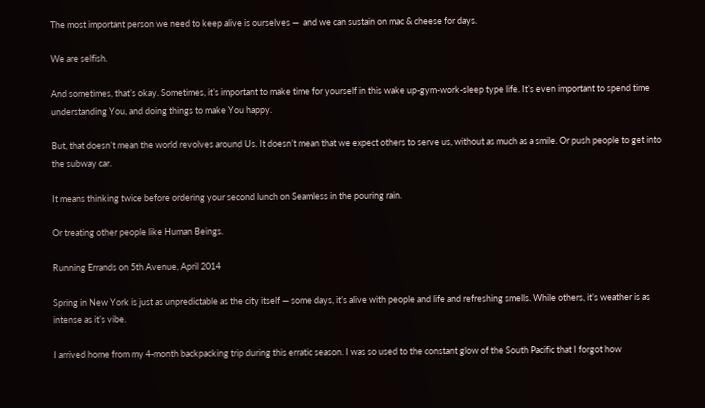The most important person we need to keep alive is ourselves —  and we can sustain on mac & cheese for days.

We are selfish.

And sometimes, that’s okay. Sometimes, it’s important to make time for yourself in this wake up-gym-work-sleep type life. It’s even important to spend time understanding You, and doing things to make You happy.

But, that doesn’t mean the world revolves around Us. It doesn’t mean that we expect others to serve us, without as much as a smile. Or push people to get into the subway car.

It means thinking twice before ordering your second lunch on Seamless in the pouring rain.

Or treating other people like Human Beings.

Running Errands on 5th Avenue, April 2014

Spring in New York is just as unpredictable as the city itself — some days, it’s alive with people and life and refreshing smells. While others, it’s weather is as intense as it’s vibe.

I arrived home from my 4-month backpacking trip during this erratic season. I was so used to the constant glow of the South Pacific that I forgot how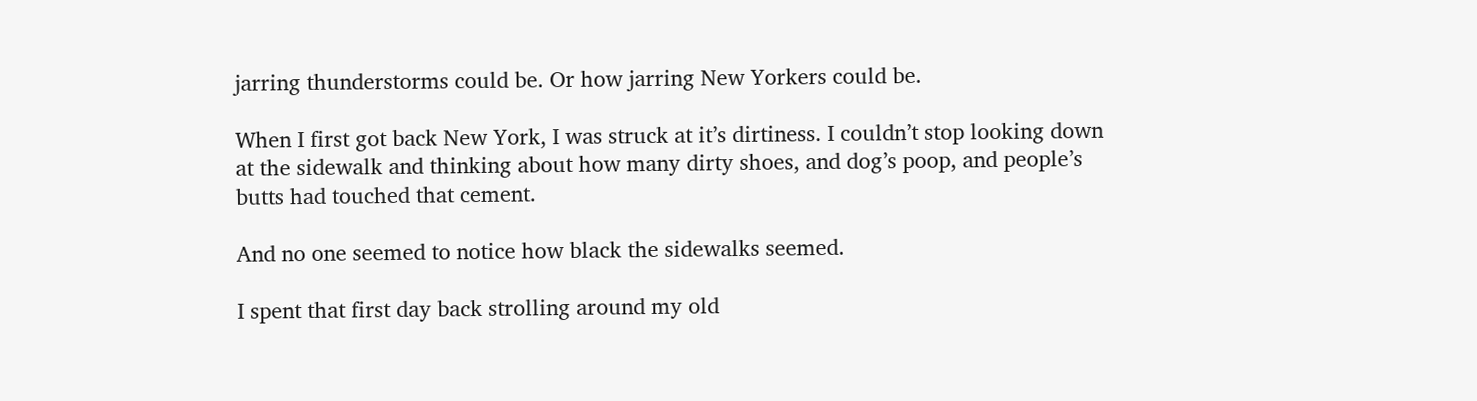jarring thunderstorms could be. Or how jarring New Yorkers could be.

When I first got back New York, I was struck at it’s dirtiness. I couldn’t stop looking down at the sidewalk and thinking about how many dirty shoes, and dog’s poop, and people’s butts had touched that cement.

And no one seemed to notice how black the sidewalks seemed.

I spent that first day back strolling around my old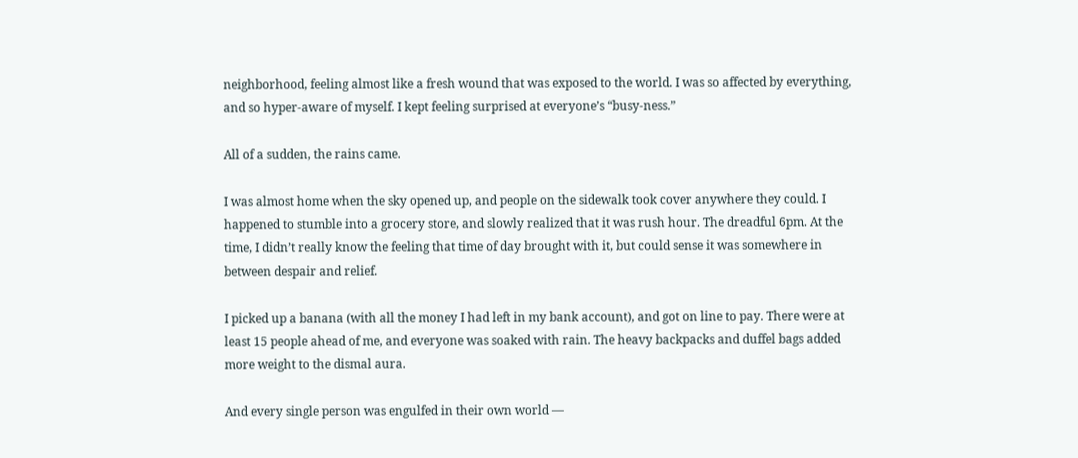neighborhood, feeling almost like a fresh wound that was exposed to the world. I was so affected by everything, and so hyper-aware of myself. I kept feeling surprised at everyone’s “busy-ness.”

All of a sudden, the rains came.

I was almost home when the sky opened up, and people on the sidewalk took cover anywhere they could. I happened to stumble into a grocery store, and slowly realized that it was rush hour. The dreadful 6pm. At the time, I didn’t really know the feeling that time of day brought with it, but could sense it was somewhere in between despair and relief.

I picked up a banana (with all the money I had left in my bank account), and got on line to pay. There were at least 15 people ahead of me, and everyone was soaked with rain. The heavy backpacks and duffel bags added more weight to the dismal aura.

And every single person was engulfed in their own world —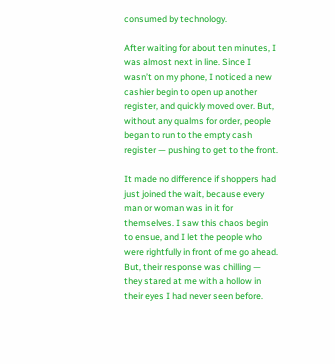consumed by technology.

After waiting for about ten minutes, I was almost next in line. Since I wasn’t on my phone, I noticed a new cashier begin to open up another register, and quickly moved over. But, without any qualms for order, people began to run to the empty cash register — pushing to get to the front.

It made no difference if shoppers had just joined the wait, because every man or woman was in it for themselves. I saw this chaos begin to ensue, and I let the people who were rightfully in front of me go ahead. But, their response was chilling — they stared at me with a hollow in their eyes I had never seen before.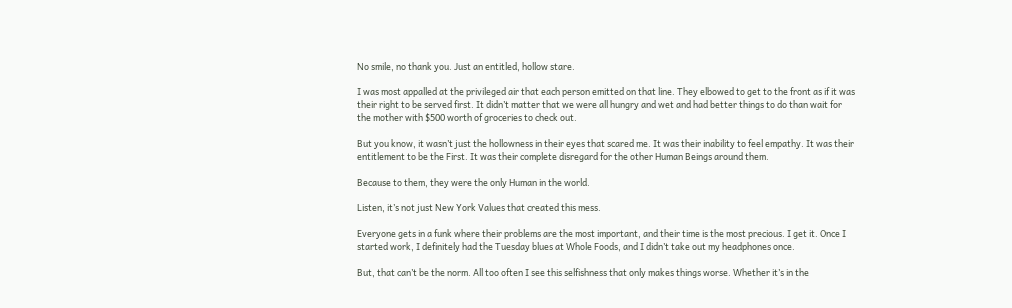No smile, no thank you. Just an entitled, hollow stare.

I was most appalled at the privileged air that each person emitted on that line. They elbowed to get to the front as if it was their right to be served first. It didn’t matter that we were all hungry and wet and had better things to do than wait for the mother with $500 worth of groceries to check out.

But you know, it wasn’t just the hollowness in their eyes that scared me. It was their inability to feel empathy. It was their entitlement to be the First. It was their complete disregard for the other Human Beings around them.

Because to them, they were the only Human in the world.

Listen, it’s not just New York Values that created this mess.

Everyone gets in a funk where their problems are the most important, and their time is the most precious. I get it. Once I started work, I definitely had the Tuesday blues at Whole Foods, and I didn’t take out my headphones once.

But, that can’t be the norm. All too often I see this selfishness that only makes things worse. Whether it’s in the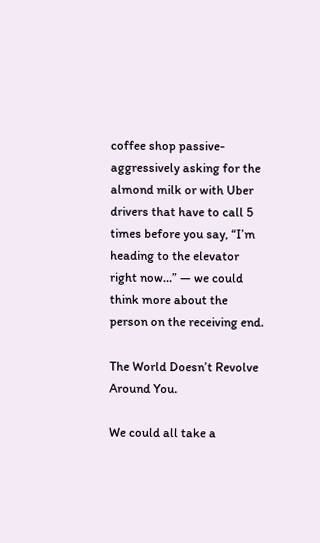coffee shop passive-aggressively asking for the almond milk or with Uber drivers that have to call 5 times before you say, “I’m heading to the elevator right now…” — we could think more about the person on the receiving end.

The World Doesn’t Revolve Around You.

We could all take a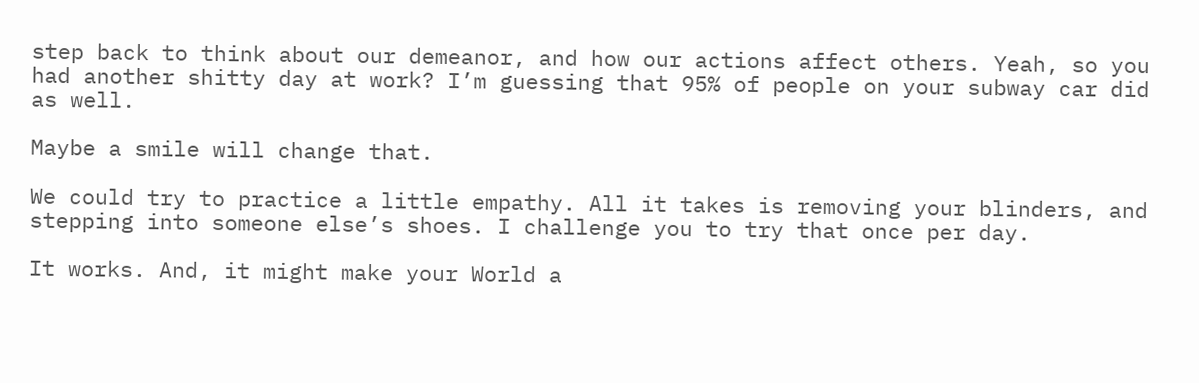step back to think about our demeanor, and how our actions affect others. Yeah, so you had another shitty day at work? I’m guessing that 95% of people on your subway car did as well.

Maybe a smile will change that.

We could try to practice a little empathy. All it takes is removing your blinders, and stepping into someone else’s shoes. I challenge you to try that once per day.

It works. And, it might make your World a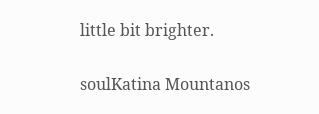little bit brighter.

soulKatina Mountanos